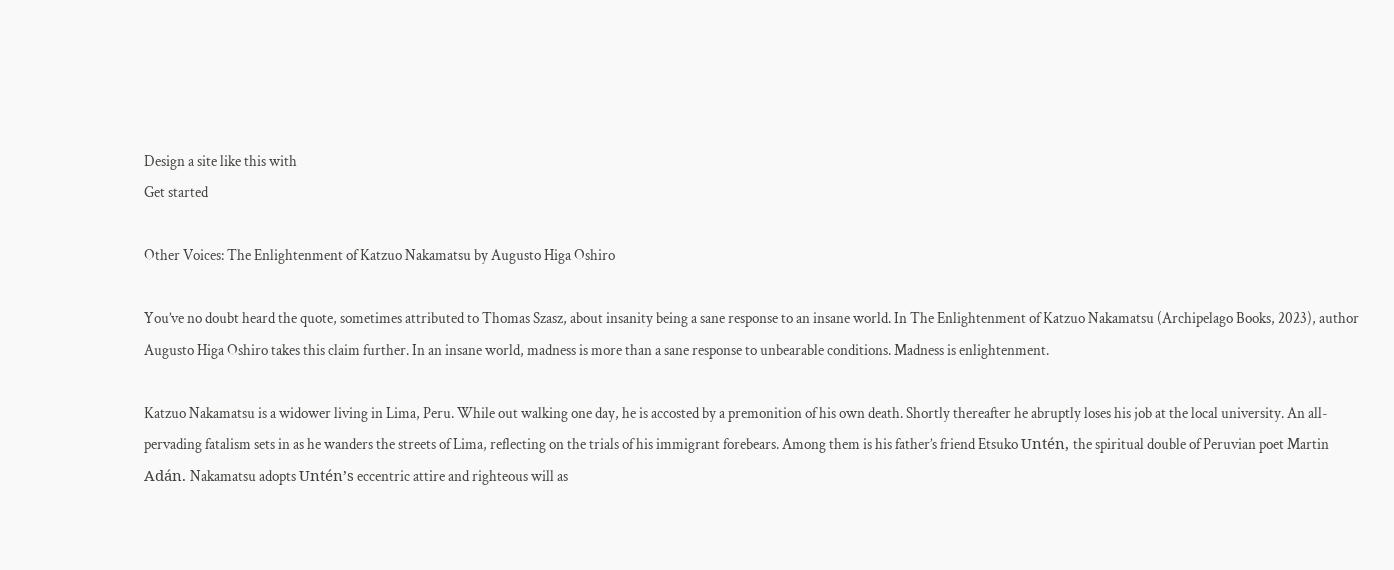Design a site like this with
Get started

Other Voices: The Enlightenment of Katzuo Nakamatsu by Augusto Higa Oshiro

You’ve no doubt heard the quote, sometimes attributed to Thomas Szasz, about insanity being a sane response to an insane world. In The Enlightenment of Katzuo Nakamatsu (Archipelago Books, 2023), author Augusto Higa Oshiro takes this claim further. In an insane world, madness is more than a sane response to unbearable conditions. Madness is enlightenment.

Katzuo Nakamatsu is a widower living in Lima, Peru. While out walking one day, he is accosted by a premonition of his own death. Shortly thereafter he abruptly loses his job at the local university. An all-pervading fatalism sets in as he wanders the streets of Lima, reflecting on the trials of his immigrant forebears. Among them is his father’s friend Etsuko Untén, the spiritual double of Peruvian poet Martin Adán. Nakamatsu adopts Untén’s eccentric attire and righteous will as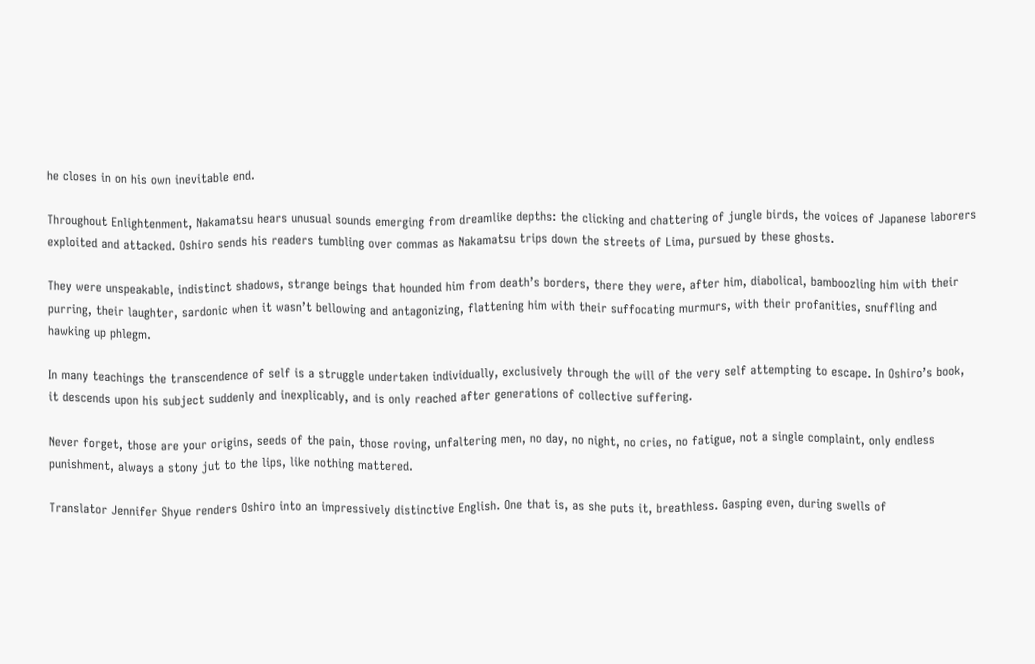he closes in on his own inevitable end.

Throughout Enlightenment, Nakamatsu hears unusual sounds emerging from dreamlike depths: the clicking and chattering of jungle birds, the voices of Japanese laborers exploited and attacked. Oshiro sends his readers tumbling over commas as Nakamatsu trips down the streets of Lima, pursued by these ghosts.

They were unspeakable, indistinct shadows, strange beings that hounded him from death’s borders, there they were, after him, diabolical, bamboozling him with their purring, their laughter, sardonic when it wasn’t bellowing and antagonizing, flattening him with their suffocating murmurs, with their profanities, snuffling and hawking up phlegm.

In many teachings the transcendence of self is a struggle undertaken individually, exclusively through the will of the very self attempting to escape. In Oshiro’s book, it descends upon his subject suddenly and inexplicably, and is only reached after generations of collective suffering.

Never forget, those are your origins, seeds of the pain, those roving, unfaltering men, no day, no night, no cries, no fatigue, not a single complaint, only endless punishment, always a stony jut to the lips, like nothing mattered.

Translator Jennifer Shyue renders Oshiro into an impressively distinctive English. One that is, as she puts it, breathless. Gasping even, during swells of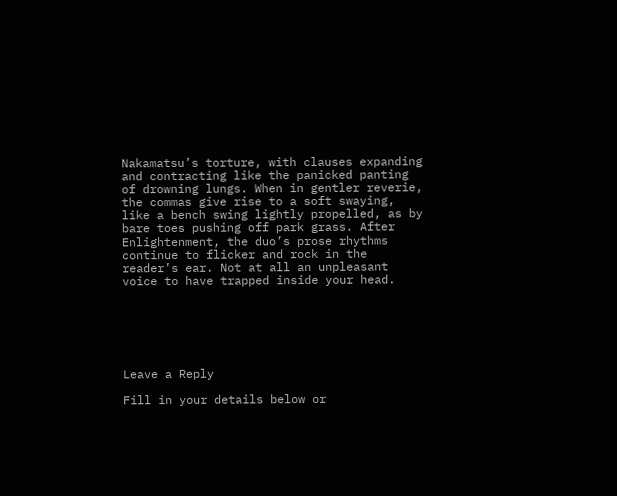Nakamatsu’s torture, with clauses expanding and contracting like the panicked panting of drowning lungs. When in gentler reverie, the commas give rise to a soft swaying, like a bench swing lightly propelled, as by bare toes pushing off park grass. After Enlightenment, the duo’s prose rhythms continue to flicker and rock in the reader’s ear. Not at all an unpleasant voice to have trapped inside your head.






Leave a Reply

Fill in your details below or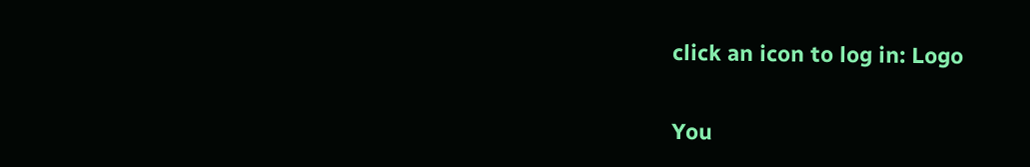click an icon to log in: Logo

You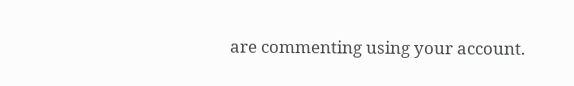are commenting using your account.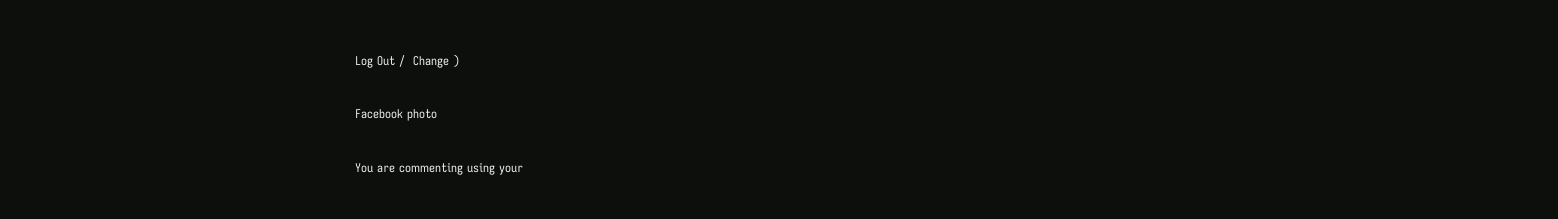Log Out /  Change )

Facebook photo

You are commenting using your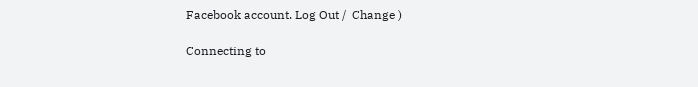Facebook account. Log Out /  Change )

Connecting to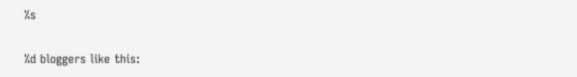%s

%d bloggers like this: